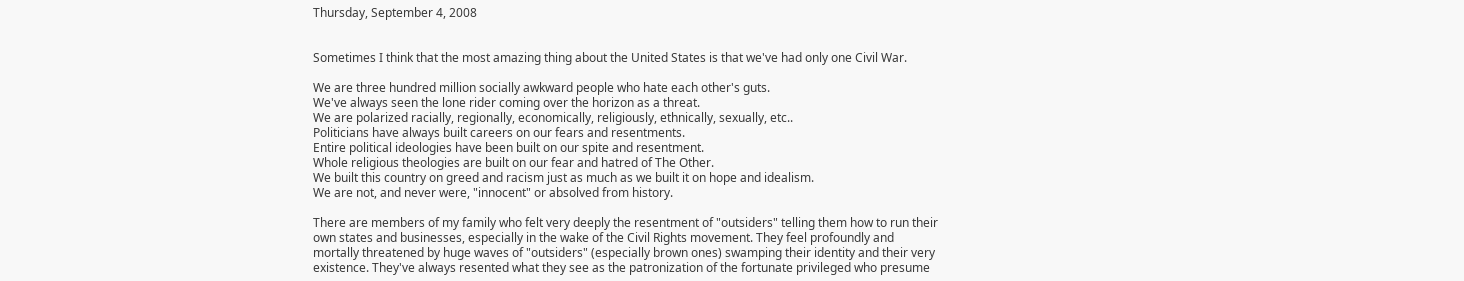Thursday, September 4, 2008


Sometimes I think that the most amazing thing about the United States is that we've had only one Civil War.

We are three hundred million socially awkward people who hate each other's guts.
We've always seen the lone rider coming over the horizon as a threat.
We are polarized racially, regionally, economically, religiously, ethnically, sexually, etc..
Politicians have always built careers on our fears and resentments.
Entire political ideologies have been built on our spite and resentment.
Whole religious theologies are built on our fear and hatred of The Other.
We built this country on greed and racism just as much as we built it on hope and idealism.
We are not, and never were, "innocent" or absolved from history.

There are members of my family who felt very deeply the resentment of "outsiders" telling them how to run their own states and businesses, especially in the wake of the Civil Rights movement. They feel profoundly and mortally threatened by huge waves of "outsiders" (especially brown ones) swamping their identity and their very existence. They've always resented what they see as the patronization of the fortunate privileged who presume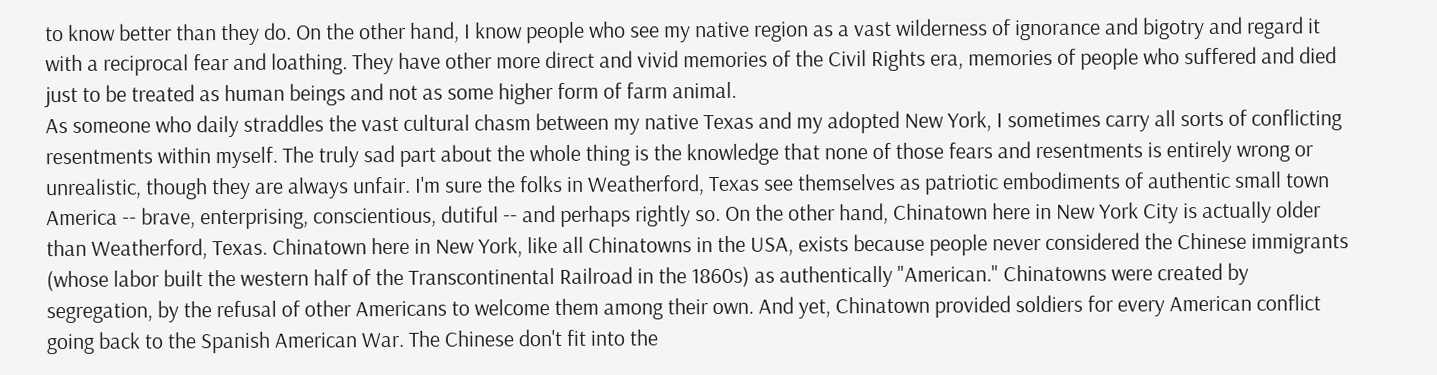to know better than they do. On the other hand, I know people who see my native region as a vast wilderness of ignorance and bigotry and regard it with a reciprocal fear and loathing. They have other more direct and vivid memories of the Civil Rights era, memories of people who suffered and died just to be treated as human beings and not as some higher form of farm animal.
As someone who daily straddles the vast cultural chasm between my native Texas and my adopted New York, I sometimes carry all sorts of conflicting resentments within myself. The truly sad part about the whole thing is the knowledge that none of those fears and resentments is entirely wrong or unrealistic, though they are always unfair. I'm sure the folks in Weatherford, Texas see themselves as patriotic embodiments of authentic small town America -- brave, enterprising, conscientious, dutiful -- and perhaps rightly so. On the other hand, Chinatown here in New York City is actually older than Weatherford, Texas. Chinatown here in New York, like all Chinatowns in the USA, exists because people never considered the Chinese immigrants (whose labor built the western half of the Transcontinental Railroad in the 1860s) as authentically "American." Chinatowns were created by segregation, by the refusal of other Americans to welcome them among their own. And yet, Chinatown provided soldiers for every American conflict going back to the Spanish American War. The Chinese don't fit into the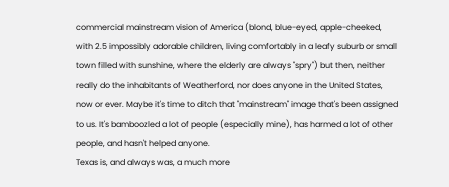commercial mainstream vision of America (blond, blue-eyed, apple-cheeked, with 2.5 impossibly adorable children, living comfortably in a leafy suburb or small town filled with sunshine, where the elderly are always "spry") but then, neither really do the inhabitants of Weatherford, nor does anyone in the United States, now or ever. Maybe it's time to ditch that "mainstream" image that's been assigned to us. It's bamboozled a lot of people (especially mine), has harmed a lot of other people, and hasn't helped anyone.
Texas is, and always was, a much more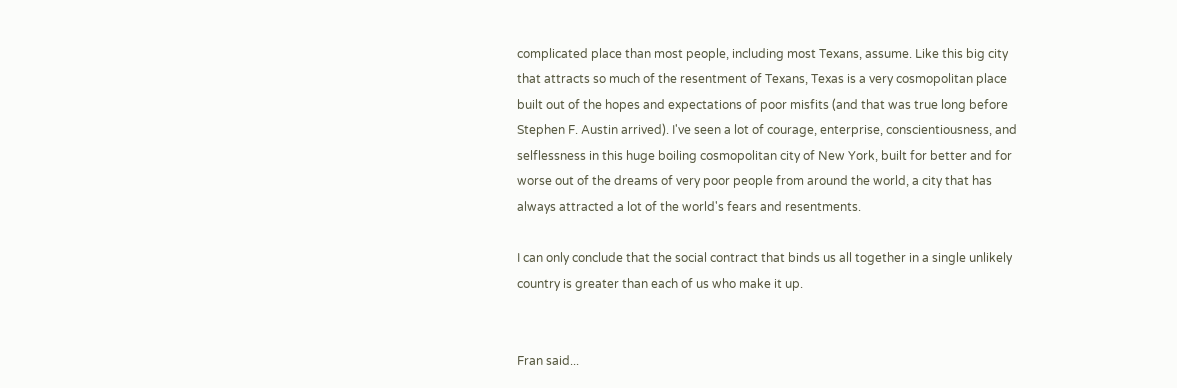complicated place than most people, including most Texans, assume. Like this big city that attracts so much of the resentment of Texans, Texas is a very cosmopolitan place built out of the hopes and expectations of poor misfits (and that was true long before Stephen F. Austin arrived). I've seen a lot of courage, enterprise, conscientiousness, and selflessness in this huge boiling cosmopolitan city of New York, built for better and for worse out of the dreams of very poor people from around the world, a city that has always attracted a lot of the world's fears and resentments.

I can only conclude that the social contract that binds us all together in a single unlikely country is greater than each of us who make it up.


Fran said...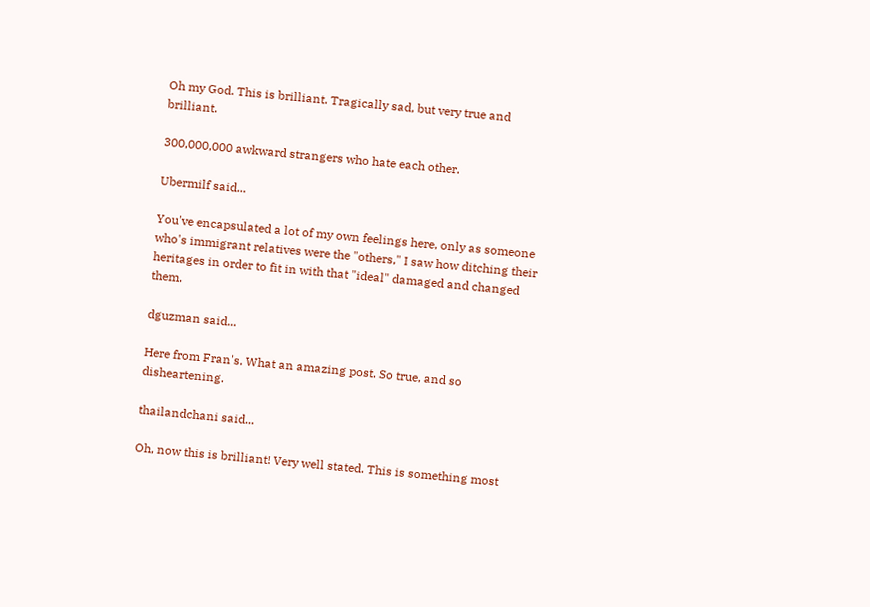Oh my God. This is brilliant. Tragically sad, but very true and brilliant.

300,000,000 awkward strangers who hate each other.

Ubermilf said...

You've encapsulated a lot of my own feelings here, only as someone who's immigrant relatives were the "others," I saw how ditching their heritages in order to fit in with that "ideal" damaged and changed them.

dguzman said...

Here from Fran's. What an amazing post. So true, and so disheartening.

thailandchani said...

Oh, now this is brilliant! Very well stated. This is something most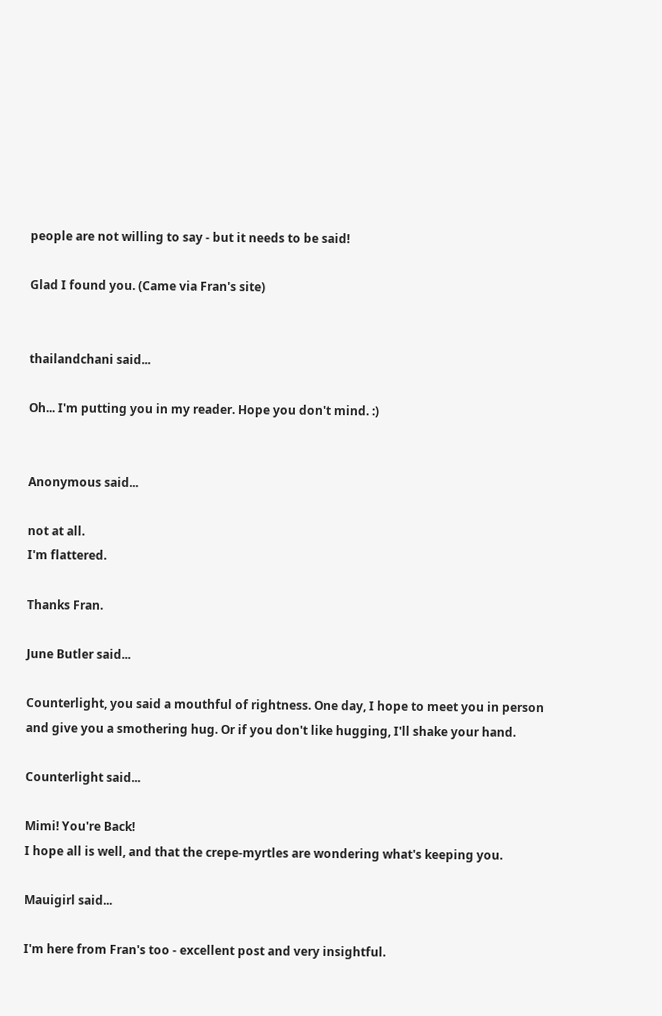people are not willing to say - but it needs to be said!

Glad I found you. (Came via Fran's site)


thailandchani said...

Oh... I'm putting you in my reader. Hope you don't mind. :)


Anonymous said...

not at all.
I'm flattered.

Thanks Fran.

June Butler said...

Counterlight, you said a mouthful of rightness. One day, I hope to meet you in person and give you a smothering hug. Or if you don't like hugging, I'll shake your hand.

Counterlight said...

Mimi! You're Back!
I hope all is well, and that the crepe-myrtles are wondering what's keeping you.

Mauigirl said...

I'm here from Fran's too - excellent post and very insightful.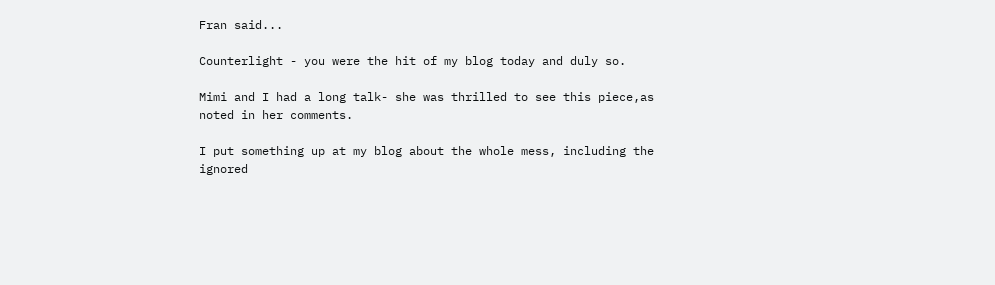Fran said...

Counterlight - you were the hit of my blog today and duly so.

Mimi and I had a long talk- she was thrilled to see this piece,as noted in her comments.

I put something up at my blog about the whole mess, including the ignored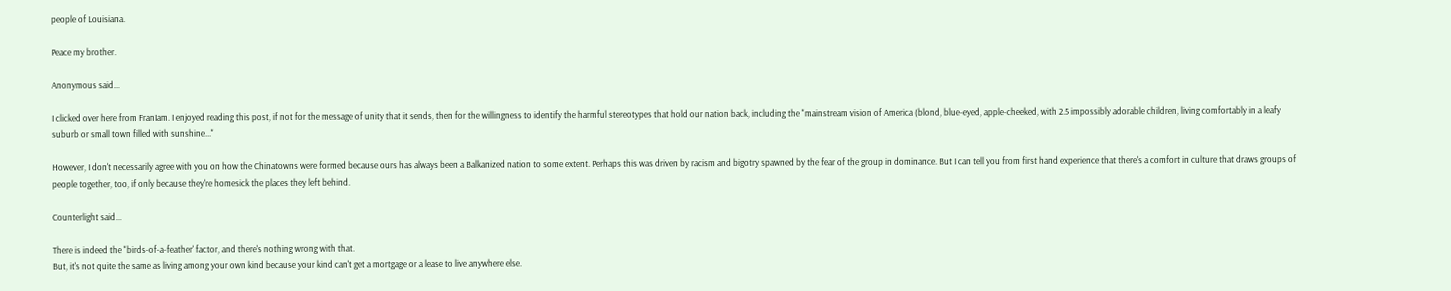people of Louisiana.

Peace my brother.

Anonymous said...

I clicked over here from FranIam. I enjoyed reading this post, if not for the message of unity that it sends, then for the willingness to identify the harmful stereotypes that hold our nation back, including the "mainstream vision of America (blond, blue-eyed, apple-cheeked, with 2.5 impossibly adorable children, living comfortably in a leafy suburb or small town filled with sunshine..."

However, I don't necessarily agree with you on how the Chinatowns were formed because ours has always been a Balkanized nation to some extent. Perhaps this was driven by racism and bigotry spawned by the fear of the group in dominance. But I can tell you from first hand experience that there's a comfort in culture that draws groups of people together, too, if only because they're homesick the places they left behind.

Counterlight said...

There is indeed the "birds-of-a-feather' factor, and there's nothing wrong with that.
But, it's not quite the same as living among your own kind because your kind can't get a mortgage or a lease to live anywhere else.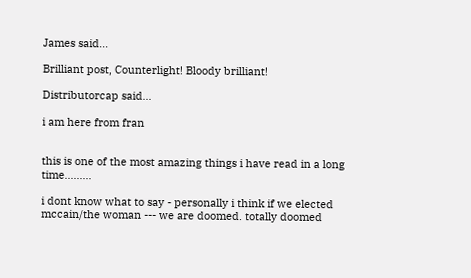James said...

Brilliant post, Counterlight! Bloody brilliant!

Distributorcap said...

i am here from fran


this is one of the most amazing things i have read in a long time.........

i dont know what to say - personally i think if we elected mccain/the woman --- we are doomed. totally doomed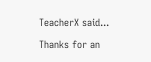TeacherX said...

Thanks for an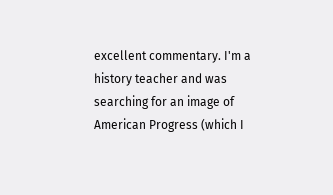excellent commentary. I'm a history teacher and was searching for an image of American Progress (which I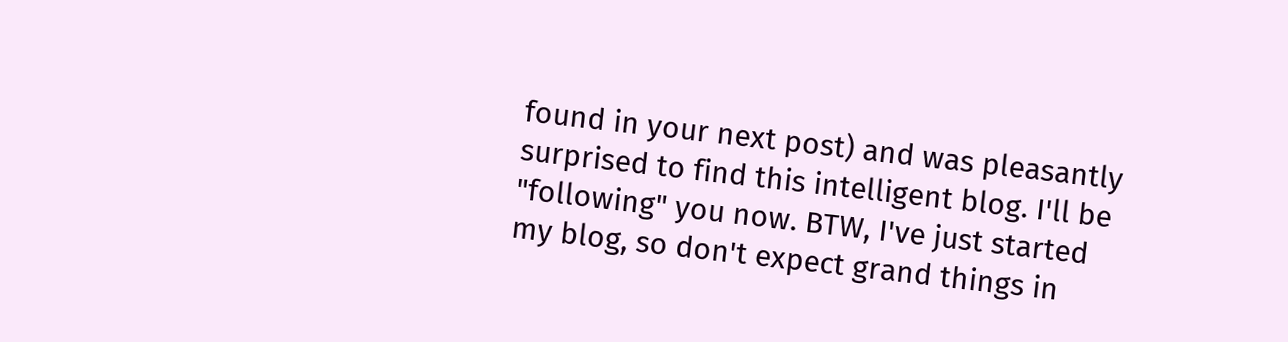found in your next post) and was pleasantly surprised to find this intelligent blog. I'll be "following" you now. BTW, I've just started my blog, so don't expect grand things in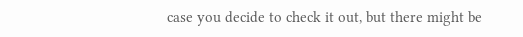case you decide to check it out, but there might be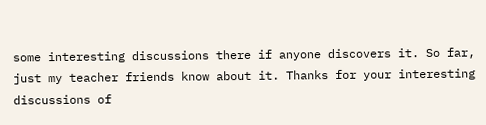some interesting discussions there if anyone discovers it. So far, just my teacher friends know about it. Thanks for your interesting discussions of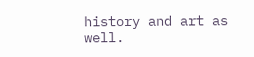history and art as well.